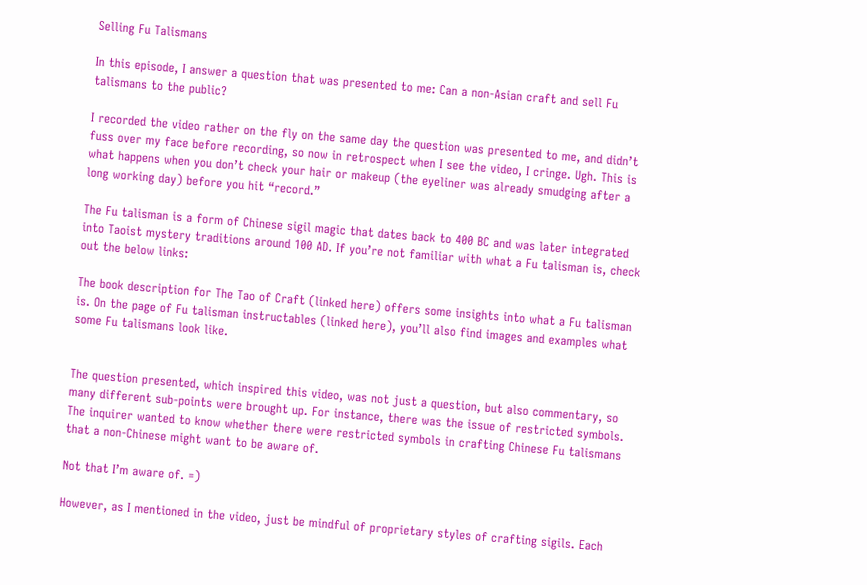Selling Fu Talismans

In this episode, I answer a question that was presented to me: Can a non-Asian craft and sell Fu talismans to the public?

I recorded the video rather on the fly on the same day the question was presented to me, and didn’t fuss over my face before recording, so now in retrospect when I see the video, I cringe. Ugh. This is what happens when you don’t check your hair or makeup (the eyeliner was already smudging after a long working day) before you hit “record.”

The Fu talisman is a form of Chinese sigil magic that dates back to 400 BC and was later integrated into Taoist mystery traditions around 100 AD. If you’re not familiar with what a Fu talisman is, check out the below links:

The book description for The Tao of Craft (linked here) offers some insights into what a Fu talisman is. On the page of Fu talisman instructables (linked here), you’ll also find images and examples what some Fu talismans look like.


The question presented, which inspired this video, was not just a question, but also commentary, so many different sub-points were brought up. For instance, there was the issue of restricted symbols. The inquirer wanted to know whether there were restricted symbols in crafting Chinese Fu talismans that a non-Chinese might want to be aware of.

Not that I’m aware of. =)

However, as I mentioned in the video, just be mindful of proprietary styles of crafting sigils. Each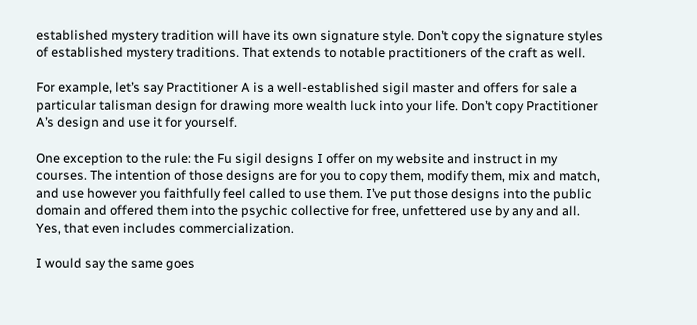established mystery tradition will have its own signature style. Don’t copy the signature styles of established mystery traditions. That extends to notable practitioners of the craft as well.

For example, let’s say Practitioner A is a well-established sigil master and offers for sale a particular talisman design for drawing more wealth luck into your life. Don’t copy Practitioner A’s design and use it for yourself.

One exception to the rule: the Fu sigil designs I offer on my website and instruct in my courses. The intention of those designs are for you to copy them, modify them, mix and match, and use however you faithfully feel called to use them. I’ve put those designs into the public domain and offered them into the psychic collective for free, unfettered use by any and all. Yes, that even includes commercialization.

I would say the same goes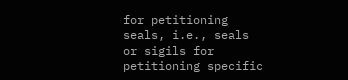for petitioning seals, i.e., seals or sigils for petitioning specific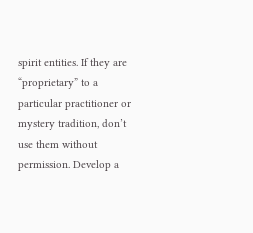spirit entities. If they are “proprietary” to a particular practitioner or mystery tradition, don’t use them without permission. Develop a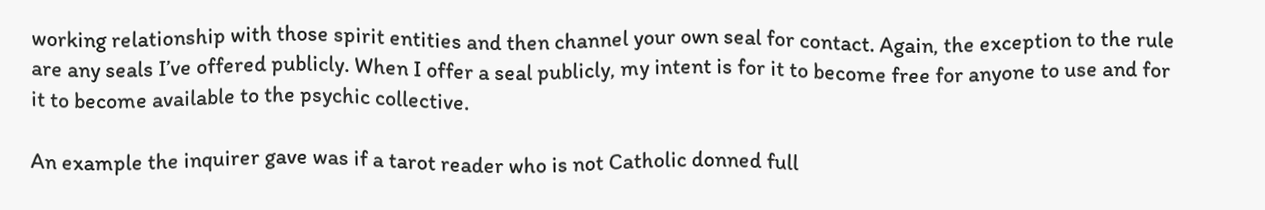working relationship with those spirit entities and then channel your own seal for contact. Again, the exception to the rule are any seals I’ve offered publicly. When I offer a seal publicly, my intent is for it to become free for anyone to use and for it to become available to the psychic collective.

An example the inquirer gave was if a tarot reader who is not Catholic donned full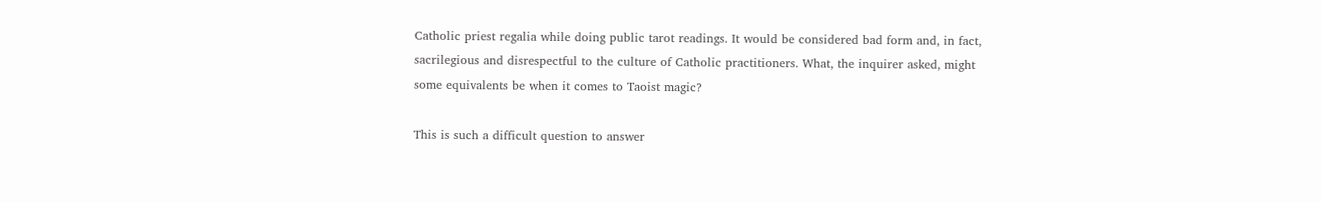Catholic priest regalia while doing public tarot readings. It would be considered bad form and, in fact, sacrilegious and disrespectful to the culture of Catholic practitioners. What, the inquirer asked, might some equivalents be when it comes to Taoist magic?

This is such a difficult question to answer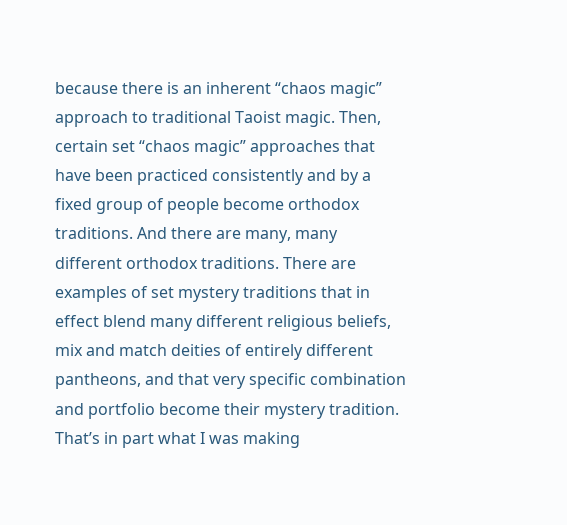because there is an inherent “chaos magic” approach to traditional Taoist magic. Then, certain set “chaos magic” approaches that have been practiced consistently and by a fixed group of people become orthodox traditions. And there are many, many different orthodox traditions. There are examples of set mystery traditions that in effect blend many different religious beliefs, mix and match deities of entirely different pantheons, and that very specific combination and portfolio become their mystery tradition. That’s in part what I was making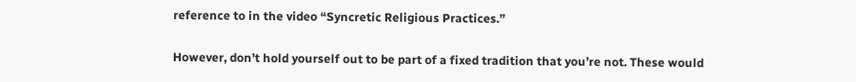reference to in the video “Syncretic Religious Practices.”

However, don’t hold yourself out to be part of a fixed tradition that you’re not. These would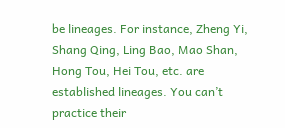be lineages. For instance, Zheng Yi, Shang Qing, Ling Bao, Mao Shan, Hong Tou, Hei Tou, etc. are established lineages. You can’t practice their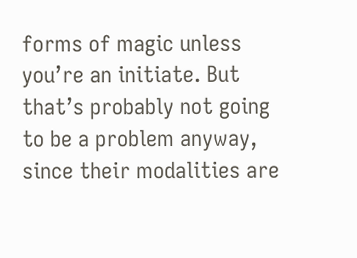forms of magic unless you’re an initiate. But that’s probably not going to be a problem anyway, since their modalities are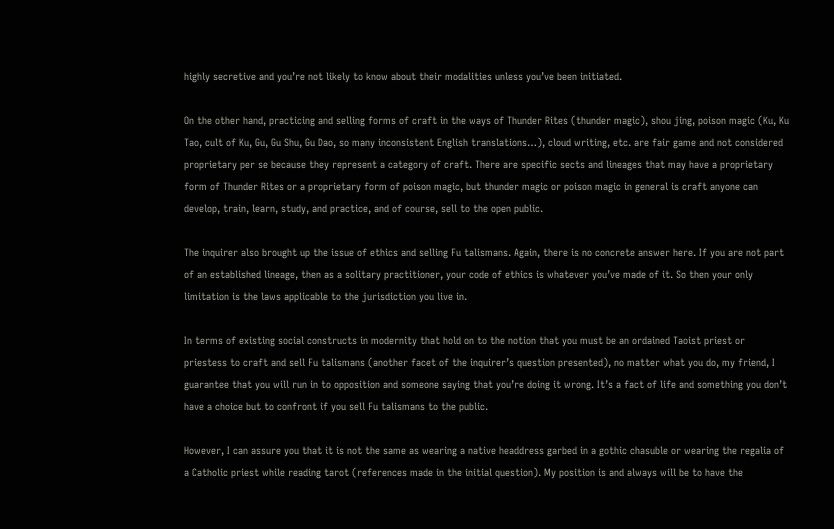highly secretive and you’re not likely to know about their modalities unless you’ve been initiated.

On the other hand, practicing and selling forms of craft in the ways of Thunder Rites (thunder magic), shou jing, poison magic (Ku, Ku Tao, cult of Ku, Gu, Gu Shu, Gu Dao, so many inconsistent English translations…), cloud writing, etc. are fair game and not considered proprietary per se because they represent a category of craft. There are specific sects and lineages that may have a proprietary form of Thunder Rites or a proprietary form of poison magic, but thunder magic or poison magic in general is craft anyone can develop, train, learn, study, and practice, and of course, sell to the open public.

The inquirer also brought up the issue of ethics and selling Fu talismans. Again, there is no concrete answer here. If you are not part of an established lineage, then as a solitary practitioner, your code of ethics is whatever you’ve made of it. So then your only limitation is the laws applicable to the jurisdiction you live in.

In terms of existing social constructs in modernity that hold on to the notion that you must be an ordained Taoist priest or priestess to craft and sell Fu talismans (another facet of the inquirer’s question presented), no matter what you do, my friend, I guarantee that you will run in to opposition and someone saying that you’re doing it wrong. It’s a fact of life and something you don’t have a choice but to confront if you sell Fu talismans to the public.

However, I can assure you that it is not the same as wearing a native headdress garbed in a gothic chasuble or wearing the regalia of a Catholic priest while reading tarot (references made in the initial question). My position is and always will be to have the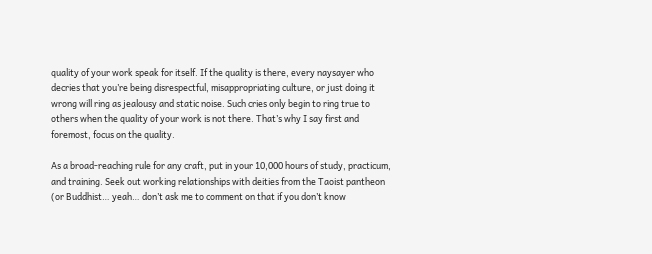quality of your work speak for itself. If the quality is there, every naysayer who decries that you’re being disrespectful, misappropriating culture, or just doing it wrong will ring as jealousy and static noise. Such cries only begin to ring true to others when the quality of your work is not there. That’s why I say first and foremost, focus on the quality.

As a broad-reaching rule for any craft, put in your 10,000 hours of study, practicum, and training. Seek out working relationships with deities from the Taoist pantheon (or Buddhist… yeah… don’t ask me to comment on that if you don’t know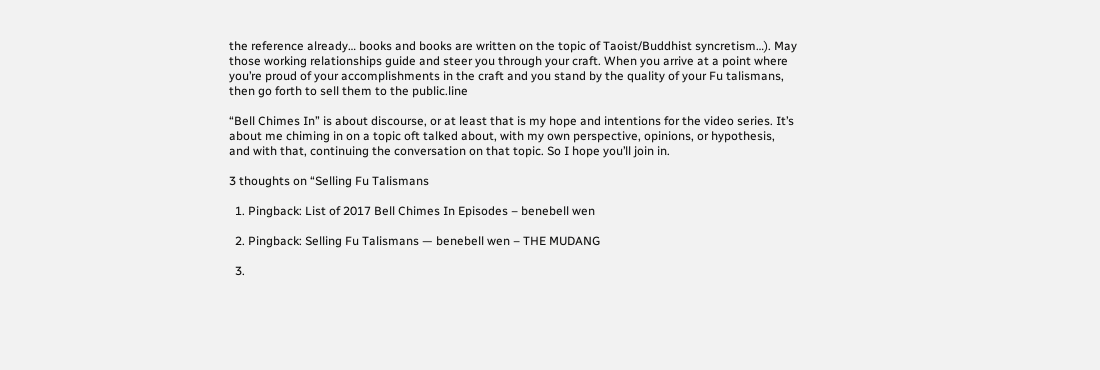the reference already… books and books are written on the topic of Taoist/Buddhist syncretism…). May those working relationships guide and steer you through your craft. When you arrive at a point where you’re proud of your accomplishments in the craft and you stand by the quality of your Fu talismans, then go forth to sell them to the public.line

“Bell Chimes In” is about discourse, or at least that is my hope and intentions for the video series. It’s about me chiming in on a topic oft talked about, with my own perspective, opinions, or hypothesis, and with that, continuing the conversation on that topic. So I hope you’ll join in.

3 thoughts on “Selling Fu Talismans

  1. Pingback: List of 2017 Bell Chimes In Episodes – benebell wen

  2. Pingback: Selling Fu Talismans — benebell wen – THE MUDANG

  3.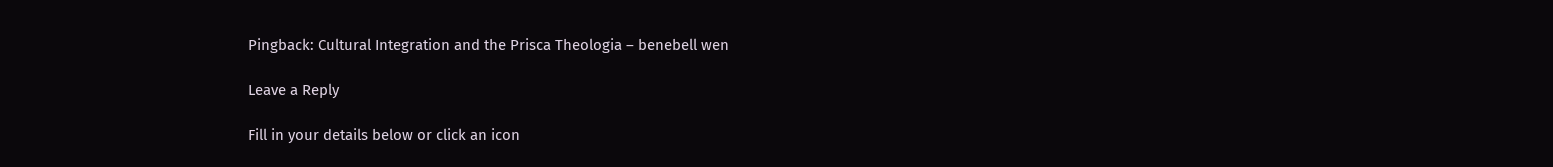Pingback: Cultural Integration and the Prisca Theologia – benebell wen

Leave a Reply

Fill in your details below or click an icon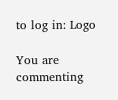to log in: Logo

You are commenting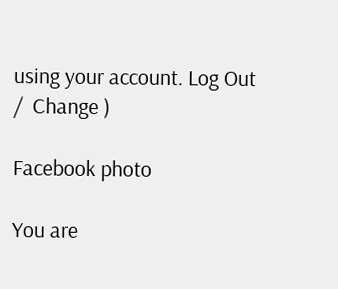using your account. Log Out /  Change )

Facebook photo

You are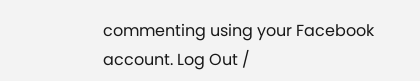commenting using your Facebook account. Log Out /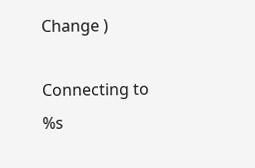Change )

Connecting to %s